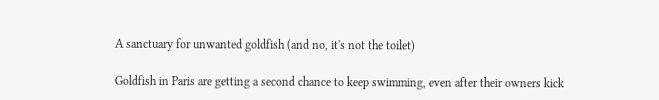A sanctuary for unwanted goldfish (and no, it's not the toilet)

Goldfish in Paris are getting a second chance to keep swimming, even after their owners kick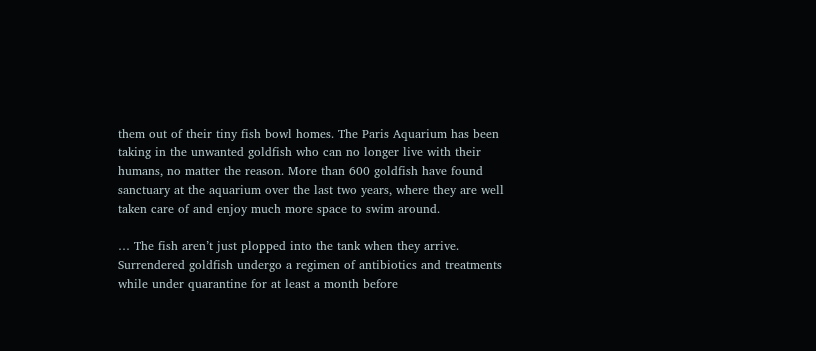them out of their tiny fish bowl homes. The Paris Aquarium has been taking in the unwanted goldfish who can no longer live with their humans, no matter the reason. More than 600 goldfish have found sanctuary at the aquarium over the last two years, where they are well taken care of and enjoy much more space to swim around.

… The fish aren’t just plopped into the tank when they arrive. Surrendered goldfish undergo a regimen of antibiotics and treatments while under quarantine for at least a month before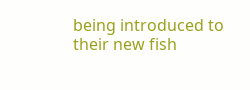being introduced to their new fish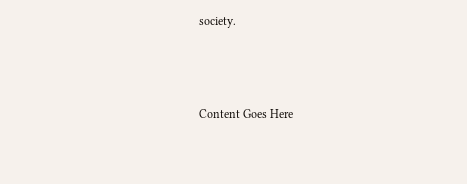society.



Content Goes Here